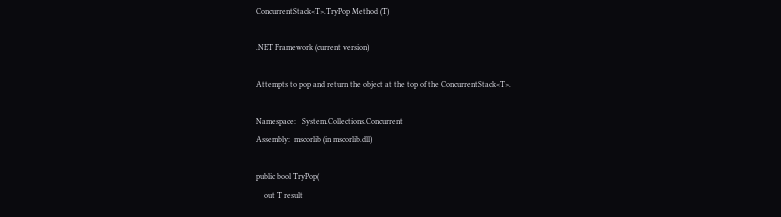ConcurrentStack<T>.TryPop Method (T)

.NET Framework (current version)

Attempts to pop and return the object at the top of the ConcurrentStack<T>.

Namespace:   System.Collections.Concurrent
Assembly:  mscorlib (in mscorlib.dll)

public bool TryPop(
    out T result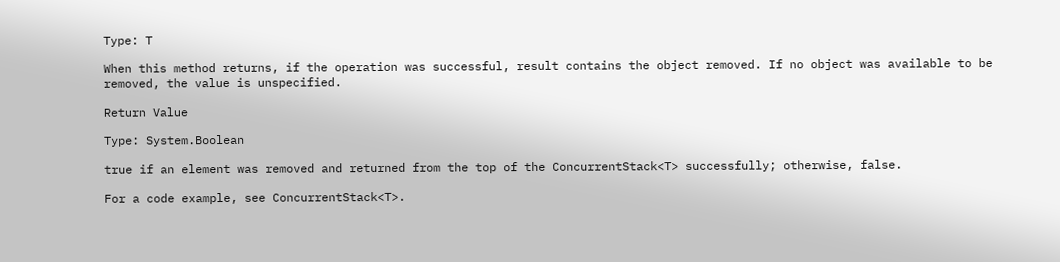Type: T

When this method returns, if the operation was successful, result contains the object removed. If no object was available to be removed, the value is unspecified.

Return Value

Type: System.Boolean

true if an element was removed and returned from the top of the ConcurrentStack<T> successfully; otherwise, false.

For a code example, see ConcurrentStack<T>.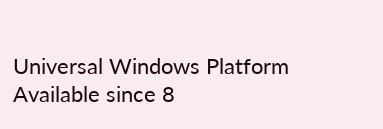Universal Windows Platform
Available since 8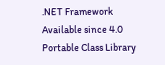.NET Framework
Available since 4.0
Portable Class Library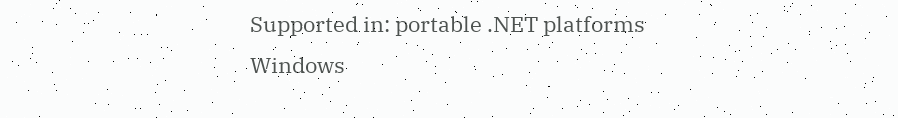Supported in: portable .NET platforms
Windows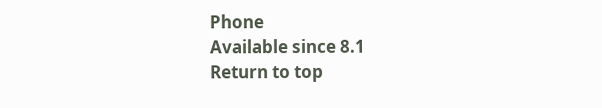Phone
Available since 8.1
Return to top